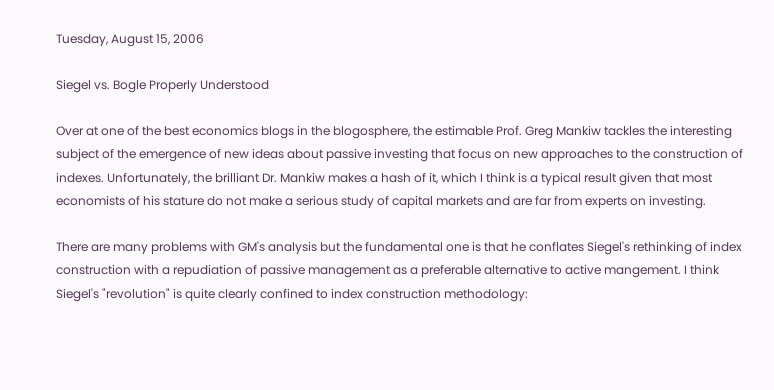Tuesday, August 15, 2006

Siegel vs. Bogle Properly Understood

Over at one of the best economics blogs in the blogosphere, the estimable Prof. Greg Mankiw tackles the interesting subject of the emergence of new ideas about passive investing that focus on new approaches to the construction of indexes. Unfortunately, the brilliant Dr. Mankiw makes a hash of it, which I think is a typical result given that most economists of his stature do not make a serious study of capital markets and are far from experts on investing.

There are many problems with GM's analysis but the fundamental one is that he conflates Siegel's rethinking of index construction with a repudiation of passive management as a preferable alternative to active mangement. I think Siegel's "revolution" is quite clearly confined to index construction methodology: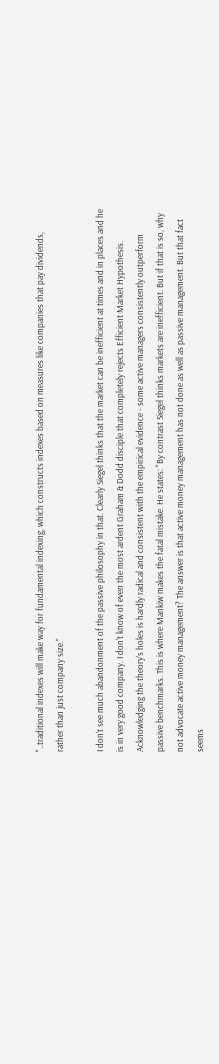"..traditional indexes will make way for fundamental indexing, which constructs indexes based on measures like companies that pay dividends, rather than just company size."

I don't see much abandonment of the passive philosophy in that. Clearly Siegel thinks that the market can be inefficient at times and in places and he is in very good company. I don't know of even the most ardent Graham & Dodd disciple that completely rejects Efficient Market Hypothesis. Acknowledging the theory's holes is hardly radical and consistent with the empirical evidence - some active managers consistently outperform passive benchmarks. This is where Mankiw makes the fatal mistake. He states: "By contrast Siegel thinks markets are inefficient. But if that is so, why not advocate active money management? The answer is that active money management has not done as well as passive management. But that fact seems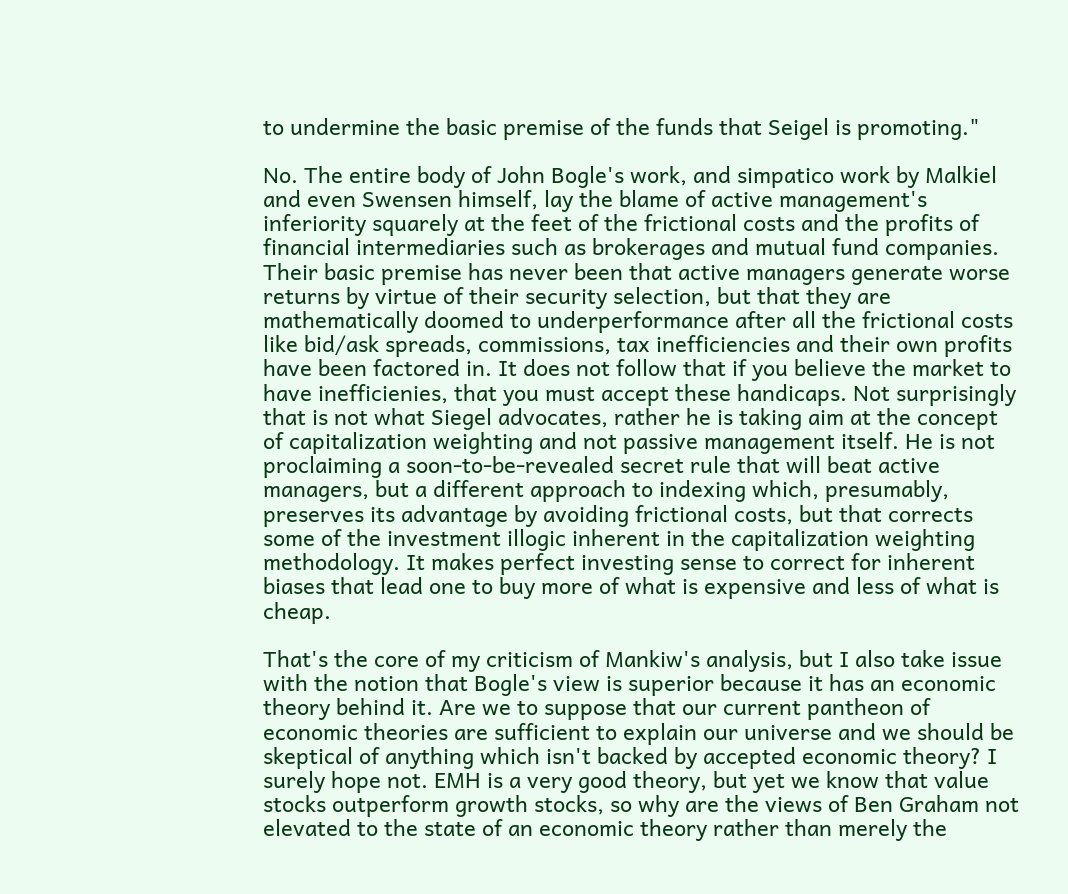to undermine the basic premise of the funds that Seigel is promoting."

No. The entire body of John Bogle's work, and simpatico work by Malkiel and even Swensen himself, lay the blame of active management's inferiority squarely at the feet of the frictional costs and the profits of financial intermediaries such as brokerages and mutual fund companies. Their basic premise has never been that active managers generate worse returns by virtue of their security selection, but that they are mathematically doomed to underperformance after all the frictional costs like bid/ask spreads, commissions, tax inefficiencies and their own profits have been factored in. It does not follow that if you believe the market to have inefficienies, that you must accept these handicaps. Not surprisingly that is not what Siegel advocates, rather he is taking aim at the concept of capitalization weighting and not passive management itself. He is not proclaiming a soon-to-be-revealed secret rule that will beat active managers, but a different approach to indexing which, presumably, preserves its advantage by avoiding frictional costs, but that corrects some of the investment illogic inherent in the capitalization weighting methodology. It makes perfect investing sense to correct for inherent biases that lead one to buy more of what is expensive and less of what is cheap.

That's the core of my criticism of Mankiw's analysis, but I also take issue with the notion that Bogle's view is superior because it has an economic theory behind it. Are we to suppose that our current pantheon of economic theories are sufficient to explain our universe and we should be skeptical of anything which isn't backed by accepted economic theory? I surely hope not. EMH is a very good theory, but yet we know that value stocks outperform growth stocks, so why are the views of Ben Graham not elevated to the state of an economic theory rather than merely the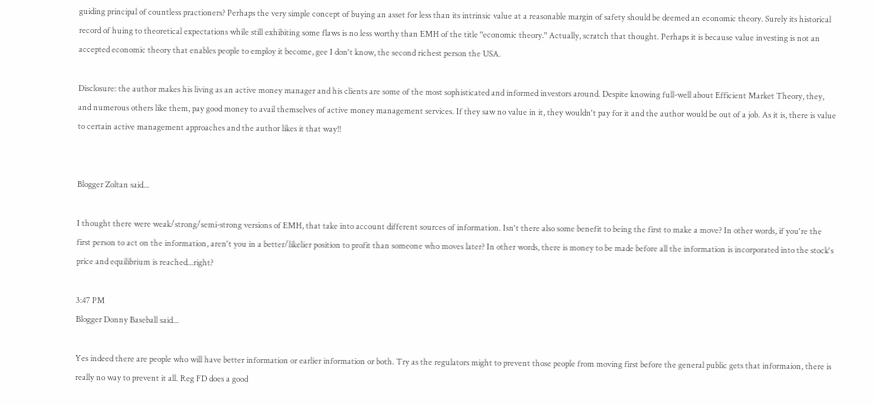guiding principal of countless practioners? Perhaps the very simple concept of buying an asset for less than its intrinsic value at a reasonable margin of safety should be deemed an economic theory. Surely its historical record of huing to theoretical expectations while still exhibiting some flaws is no less worthy than EMH of the title "economic theory." Actually, scratch that thought. Perhaps it is because value investing is not an accepted economic theory that enables people to employ it become, gee I don't know, the second richest person the USA.

Disclosure: the author makes his living as an active money manager and his clients are some of the most sophisticated and informed investors around. Despite knowing full-well about Efficient Market Theory, they, and numerous others like them, pay good money to avail themselves of active money management services. If they saw no value in it, they wouldn't pay for it and the author would be out of a job. As it is, there is value to certain active management approaches and the author likes it that way!!


Blogger Zoltan said...

I thought there were weak/strong/semi-strong versions of EMH, that take into account different sources of information. Isn't there also some benefit to being the first to make a move? In other words, if you're the first person to act on the information, aren't you in a better/likelier position to profit than someone who moves later? In other words, there is money to be made before all the information is incorporated into the stock's price and equilibrium is reached...right?

3:47 PM
Blogger Donny Baseball said...

Yes indeed there are people who will have better information or earlier information or both. Try as the regulators might to prevent those people from moving first before the general public gets that informaion, there is really no way to prevent it all. Reg FD does a good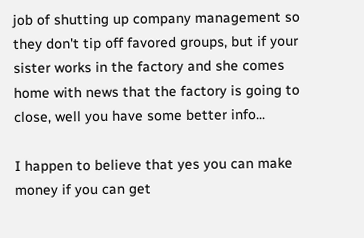job of shutting up company management so they don't tip off favored groups, but if your sister works in the factory and she comes home with news that the factory is going to close, well you have some better info...

I happen to believe that yes you can make money if you can get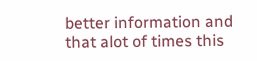better information and that alot of times this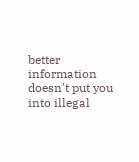better information doesn't put you into illegal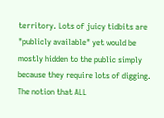territory. Lots of juicy tidbits are "publicly available" yet would be mostly hidden to the public simply because they require lots of digging. The notion that ALL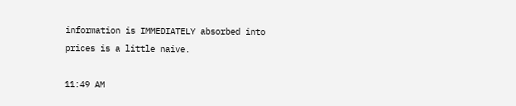information is IMMEDIATELY absorbed into prices is a little naive.

11:49 AM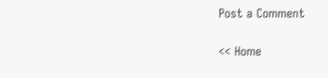Post a Comment

<< Home